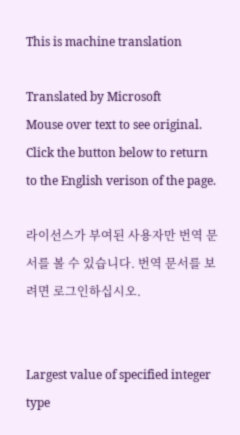This is machine translation

Translated by Microsoft
Mouse over text to see original. Click the button below to return to the English verison of the page.

라이선스가 부여된 사용자만 번역 문서를 볼 수 있습니다. 번역 문서를 보려면 로그인하십시오.


Largest value of specified integer type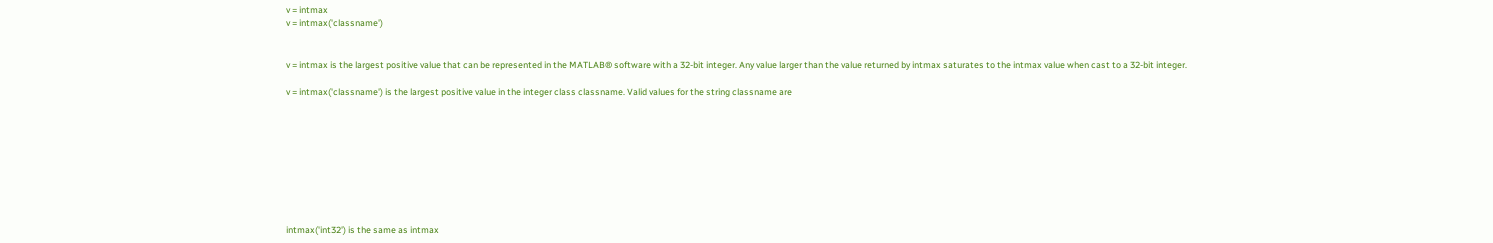v = intmax
v = intmax('classname')


v = intmax is the largest positive value that can be represented in the MATLAB® software with a 32-bit integer. Any value larger than the value returned by intmax saturates to the intmax value when cast to a 32-bit integer.

v = intmax('classname') is the largest positive value in the integer class classname. Valid values for the string classname are









intmax('int32') is the same as intmax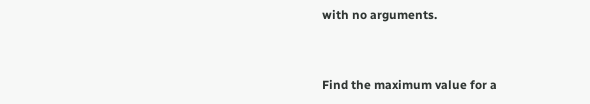with no arguments.


Find the maximum value for a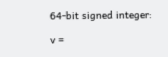64-bit signed integer:

v =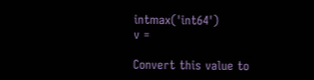intmax('int64')
v =

Convert this value to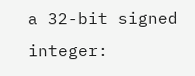a 32-bit signed integer: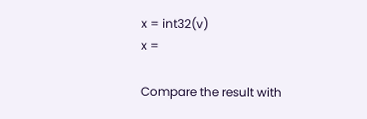x = int32(v)
x =

Compare the result with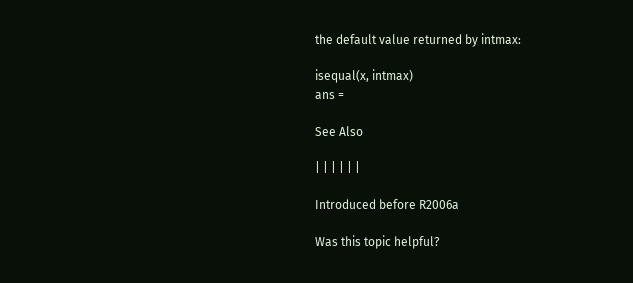the default value returned by intmax:

isequal(x, intmax)
ans =

See Also

| | | | | |

Introduced before R2006a

Was this topic helpful?